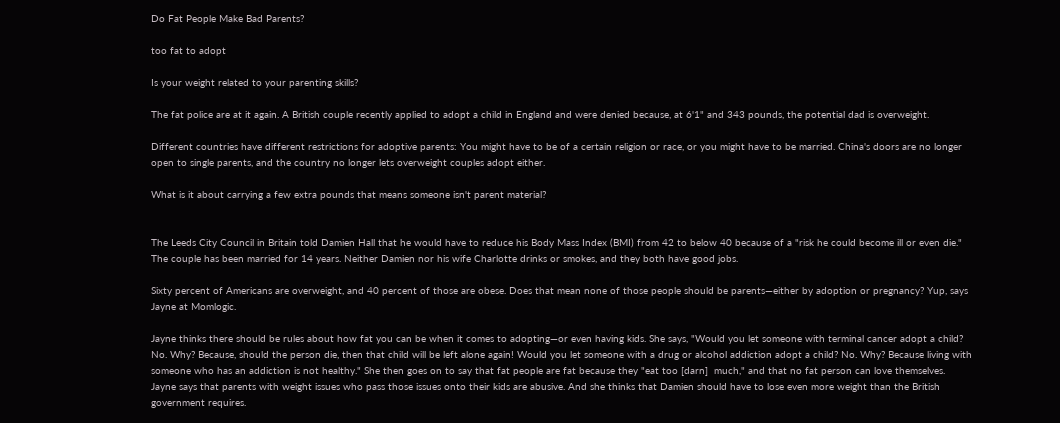Do Fat People Make Bad Parents?

too fat to adopt

Is your weight related to your parenting skills?

The fat police are at it again. A British couple recently applied to adopt a child in England and were denied because, at 6'1" and 343 pounds, the potential dad is overweight.

Different countries have different restrictions for adoptive parents: You might have to be of a certain religion or race, or you might have to be married. China's doors are no longer open to single parents, and the country no longer lets overweight couples adopt either.

What is it about carrying a few extra pounds that means someone isn't parent material?


The Leeds City Council in Britain told Damien Hall that he would have to reduce his Body Mass Index (BMI) from 42 to below 40 because of a "risk he could become ill or even die." The couple has been married for 14 years. Neither Damien nor his wife Charlotte drinks or smokes, and they both have good jobs.

Sixty percent of Americans are overweight, and 40 percent of those are obese. Does that mean none of those people should be parents—either by adoption or pregnancy? Yup, says Jayne at Momlogic.

Jayne thinks there should be rules about how fat you can be when it comes to adopting—or even having kids. She says, "Would you let someone with terminal cancer adopt a child? No. Why? Because, should the person die, then that child will be left alone again! Would you let someone with a drug or alcohol addiction adopt a child? No. Why? Because living with someone who has an addiction is not healthy." She then goes on to say that fat people are fat because they "eat too [darn]  much," and that no fat person can love themselves. Jayne says that parents with weight issues who pass those issues onto their kids are abusive. And she thinks that Damien should have to lose even more weight than the British government requires.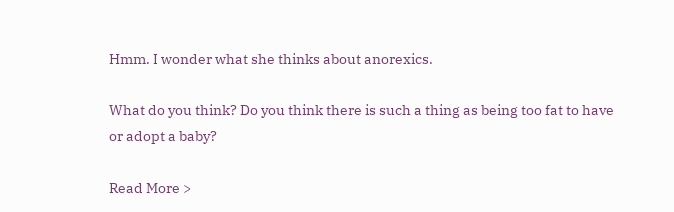Hmm. I wonder what she thinks about anorexics.

What do you think? Do you think there is such a thing as being too fat to have or adopt a baby?

Read More >